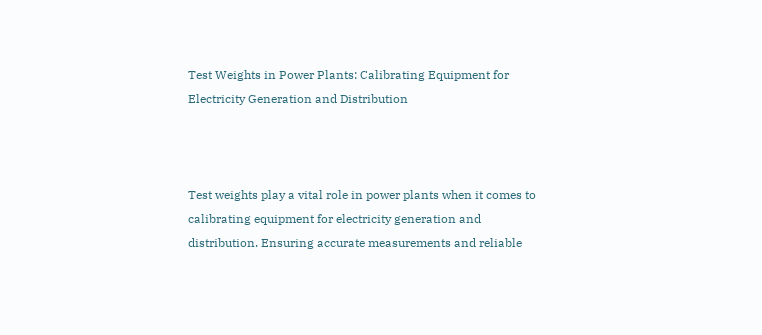Test Weights in Power Plants: Calibrating Equipment for Electricity Generation and Distribution



Test weights play a vital role in power plants when it comes to calibrating equipment for electricity generation and distribution. Ensuring accurate measurements and reliable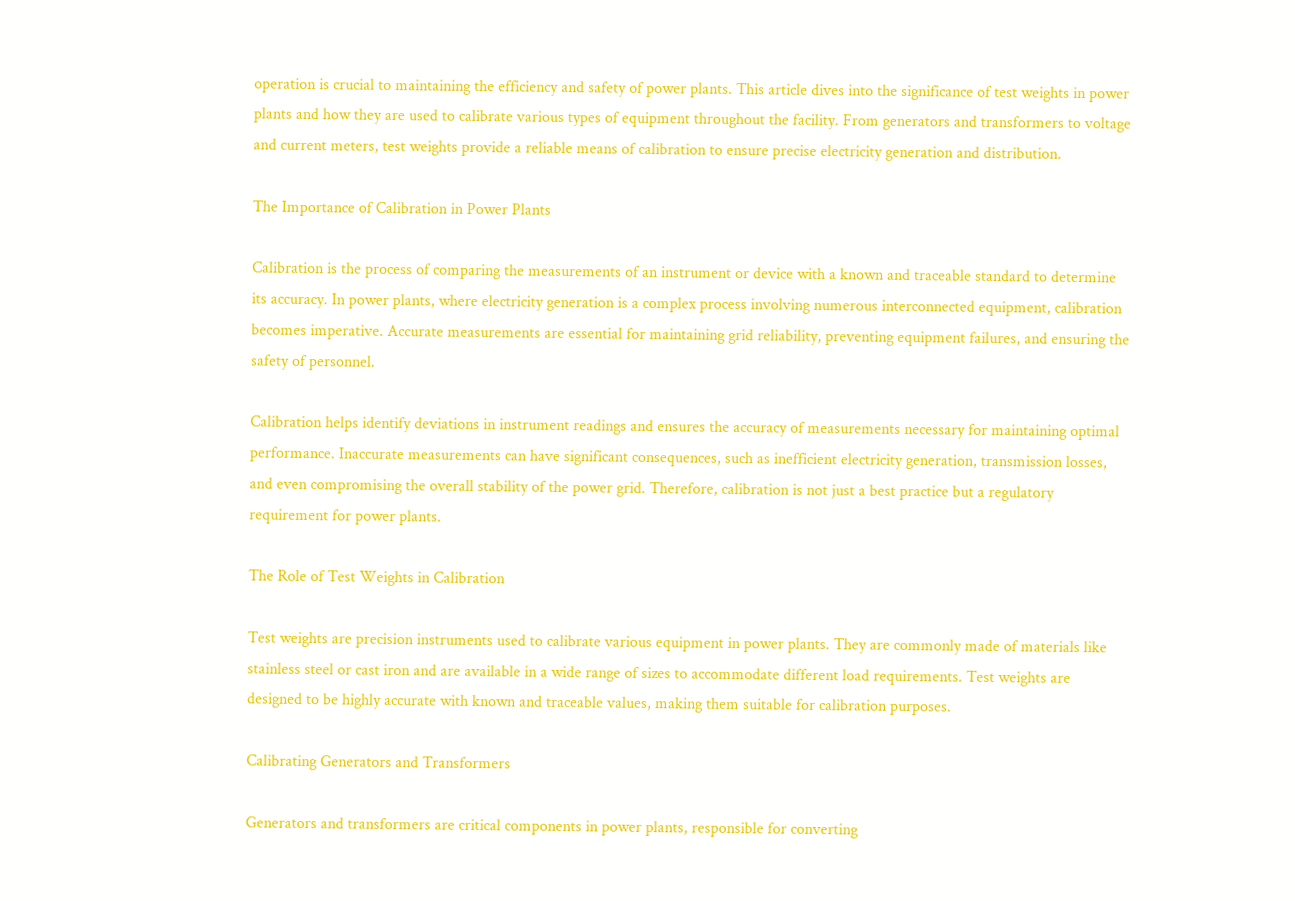operation is crucial to maintaining the efficiency and safety of power plants. This article dives into the significance of test weights in power plants and how they are used to calibrate various types of equipment throughout the facility. From generators and transformers to voltage and current meters, test weights provide a reliable means of calibration to ensure precise electricity generation and distribution.

The Importance of Calibration in Power Plants

Calibration is the process of comparing the measurements of an instrument or device with a known and traceable standard to determine its accuracy. In power plants, where electricity generation is a complex process involving numerous interconnected equipment, calibration becomes imperative. Accurate measurements are essential for maintaining grid reliability, preventing equipment failures, and ensuring the safety of personnel.

Calibration helps identify deviations in instrument readings and ensures the accuracy of measurements necessary for maintaining optimal performance. Inaccurate measurements can have significant consequences, such as inefficient electricity generation, transmission losses, and even compromising the overall stability of the power grid. Therefore, calibration is not just a best practice but a regulatory requirement for power plants.

The Role of Test Weights in Calibration

Test weights are precision instruments used to calibrate various equipment in power plants. They are commonly made of materials like stainless steel or cast iron and are available in a wide range of sizes to accommodate different load requirements. Test weights are designed to be highly accurate with known and traceable values, making them suitable for calibration purposes.

Calibrating Generators and Transformers

Generators and transformers are critical components in power plants, responsible for converting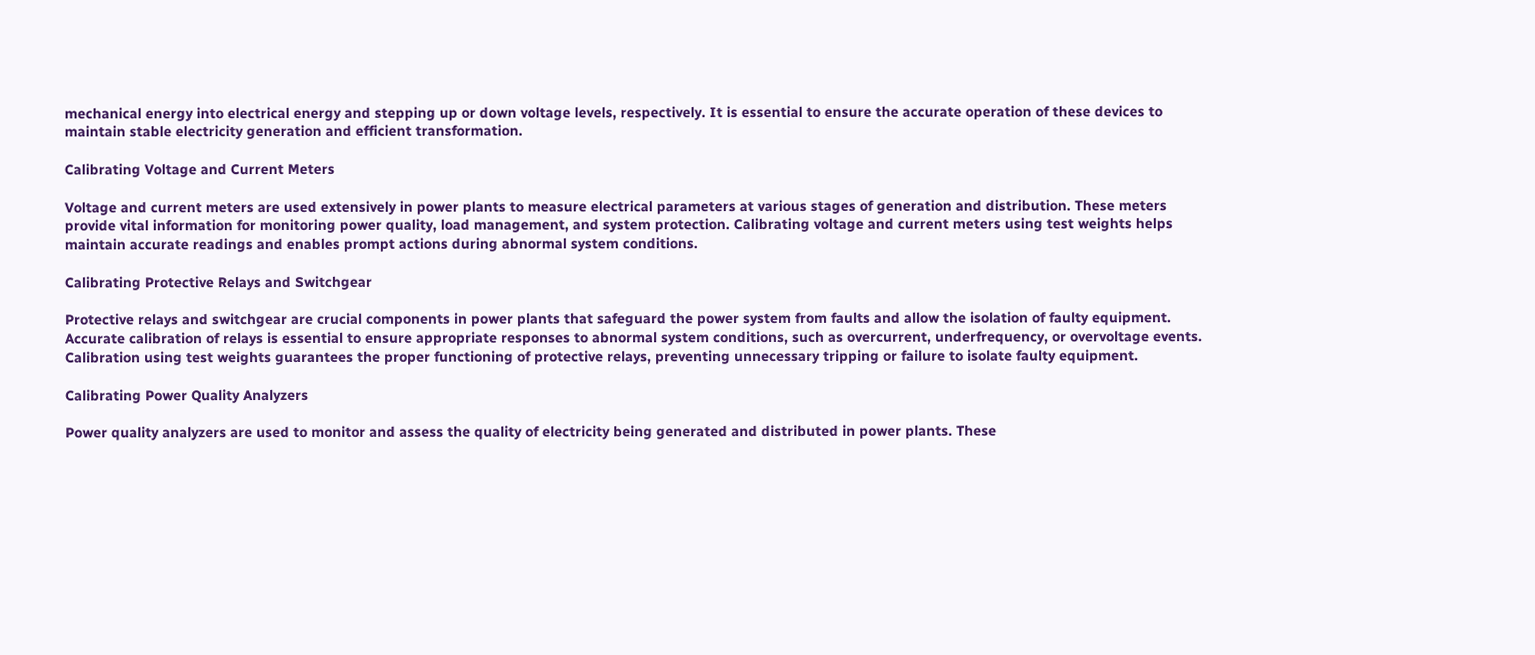mechanical energy into electrical energy and stepping up or down voltage levels, respectively. It is essential to ensure the accurate operation of these devices to maintain stable electricity generation and efficient transformation.

Calibrating Voltage and Current Meters

Voltage and current meters are used extensively in power plants to measure electrical parameters at various stages of generation and distribution. These meters provide vital information for monitoring power quality, load management, and system protection. Calibrating voltage and current meters using test weights helps maintain accurate readings and enables prompt actions during abnormal system conditions.

Calibrating Protective Relays and Switchgear

Protective relays and switchgear are crucial components in power plants that safeguard the power system from faults and allow the isolation of faulty equipment. Accurate calibration of relays is essential to ensure appropriate responses to abnormal system conditions, such as overcurrent, underfrequency, or overvoltage events. Calibration using test weights guarantees the proper functioning of protective relays, preventing unnecessary tripping or failure to isolate faulty equipment.

Calibrating Power Quality Analyzers

Power quality analyzers are used to monitor and assess the quality of electricity being generated and distributed in power plants. These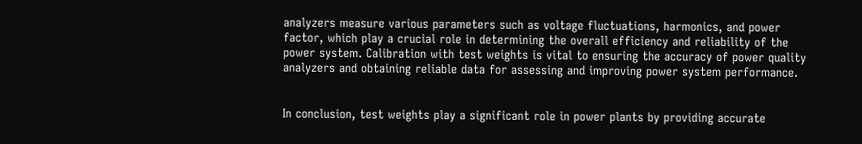analyzers measure various parameters such as voltage fluctuations, harmonics, and power factor, which play a crucial role in determining the overall efficiency and reliability of the power system. Calibration with test weights is vital to ensuring the accuracy of power quality analyzers and obtaining reliable data for assessing and improving power system performance.


In conclusion, test weights play a significant role in power plants by providing accurate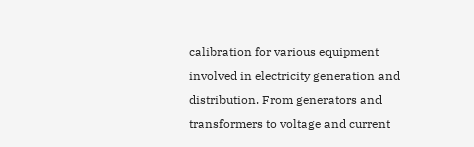calibration for various equipment involved in electricity generation and distribution. From generators and transformers to voltage and current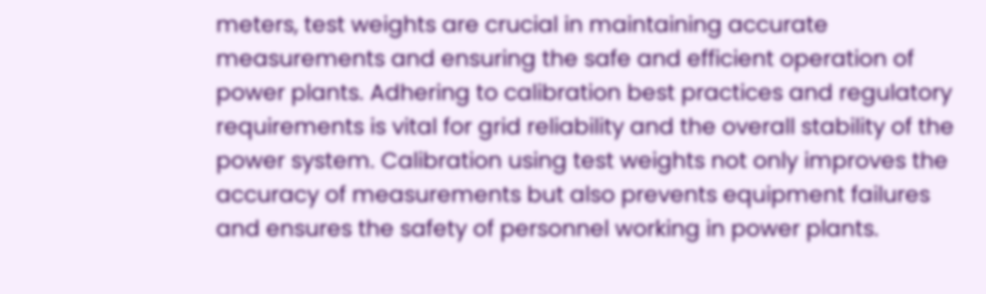meters, test weights are crucial in maintaining accurate measurements and ensuring the safe and efficient operation of power plants. Adhering to calibration best practices and regulatory requirements is vital for grid reliability and the overall stability of the power system. Calibration using test weights not only improves the accuracy of measurements but also prevents equipment failures and ensures the safety of personnel working in power plants.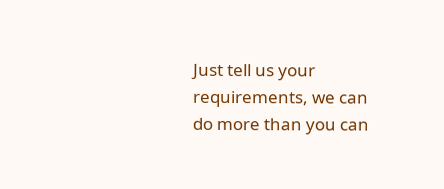Just tell us your requirements, we can do more than you can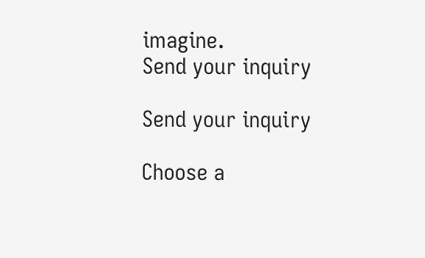imagine.
Send your inquiry

Send your inquiry

Choose a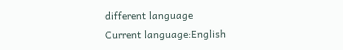different language
Current language:English